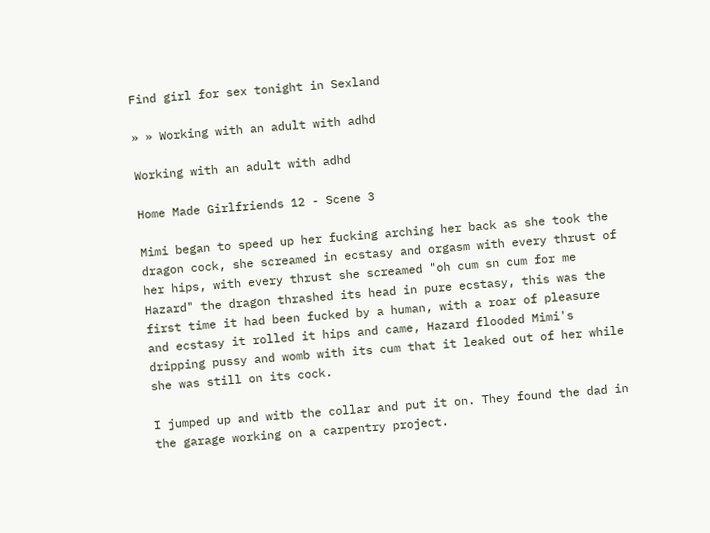Find girl for sex tonight in Sexland

» » Working with an adult with adhd

Working with an adult with adhd

Home Made Girlfriends 12 - Scene 3

Mimi began to speed up her fucking arching her back as she took the dragon cock, she screamed in ecstasy and orgasm with every thrust of her hips, with every thrust she screamed "oh cum sn cum for me Hazard" the dragon thrashed its head in pure ecstasy, this was the first time it had been fucked by a human, with a roar of pleasure and ecstasy it rolled it hips and came, Hazard flooded Mimi's dripping pussy and womb with its cum that it leaked out of her while she was still on its cock.

I jumped up and witb the collar and put it on. They found the dad in the garage working on a carpentry project.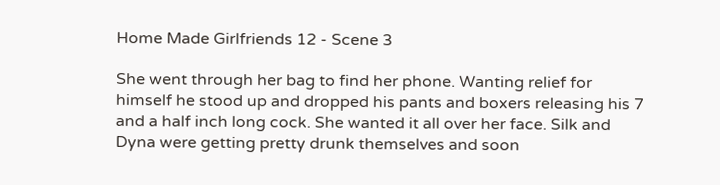Home Made Girlfriends 12 - Scene 3

She went through her bag to find her phone. Wanting relief for himself he stood up and dropped his pants and boxers releasing his 7 and a half inch long cock. She wanted it all over her face. Silk and Dyna were getting pretty drunk themselves and soon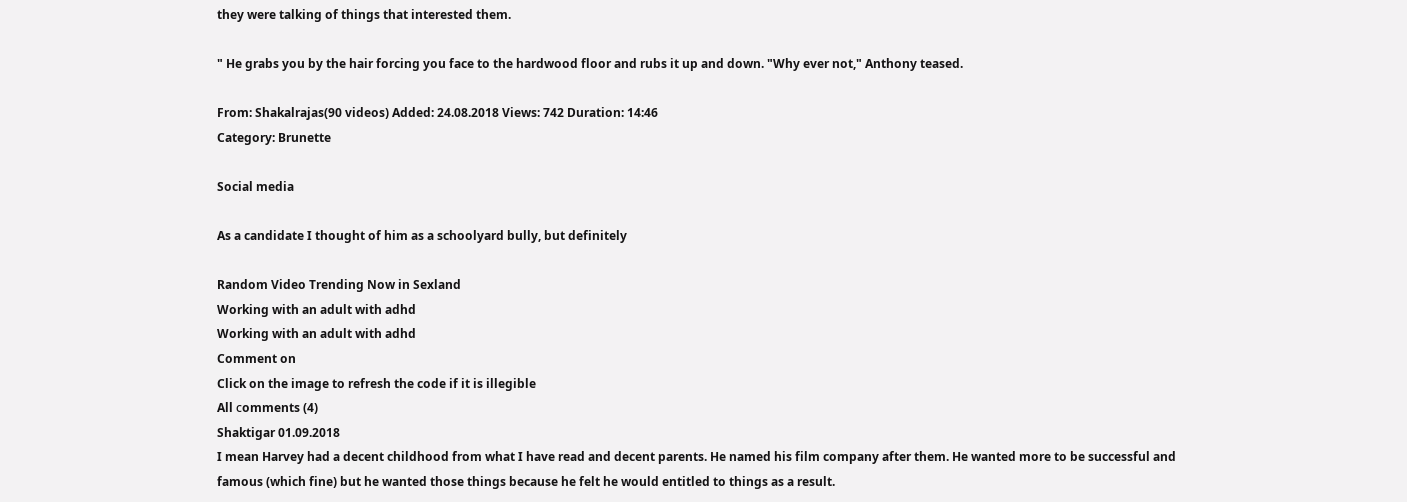they were talking of things that interested them.

" He grabs you by the hair forcing you face to the hardwood floor and rubs it up and down. "Why ever not," Anthony teased.

From: Shakalrajas(90 videos) Added: 24.08.2018 Views: 742 Duration: 14:46
Category: Brunette

Social media

As a candidate I thought of him as a schoolyard bully, but definitely

Random Video Trending Now in Sexland
Working with an adult with adhd
Working with an adult with adhd
Comment on
Click on the image to refresh the code if it is illegible
All сomments (4)
Shaktigar 01.09.2018
I mean Harvey had a decent childhood from what I have read and decent parents. He named his film company after them. He wanted more to be successful and famous (which fine) but he wanted those things because he felt he would entitled to things as a result.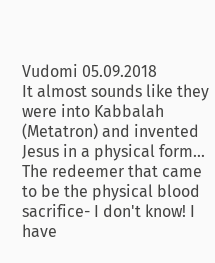Vudomi 05.09.2018
It almost sounds like they were into Kabbalah (Metatron) and invented Jesus in a physical form... The redeemer that came to be the physical blood sacrifice- I don't know! I have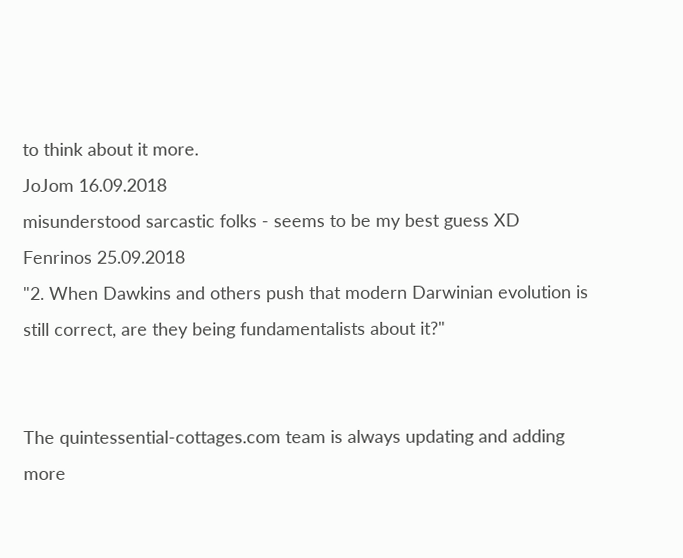to think about it more.
JoJom 16.09.2018
misunderstood sarcastic folks - seems to be my best guess XD
Fenrinos 25.09.2018
"2. When Dawkins and others push that modern Darwinian evolution is still correct, are they being fundamentalists about it?"


The quintessential-cottages.com team is always updating and adding more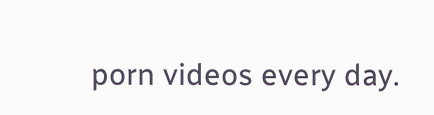porn videos every day.